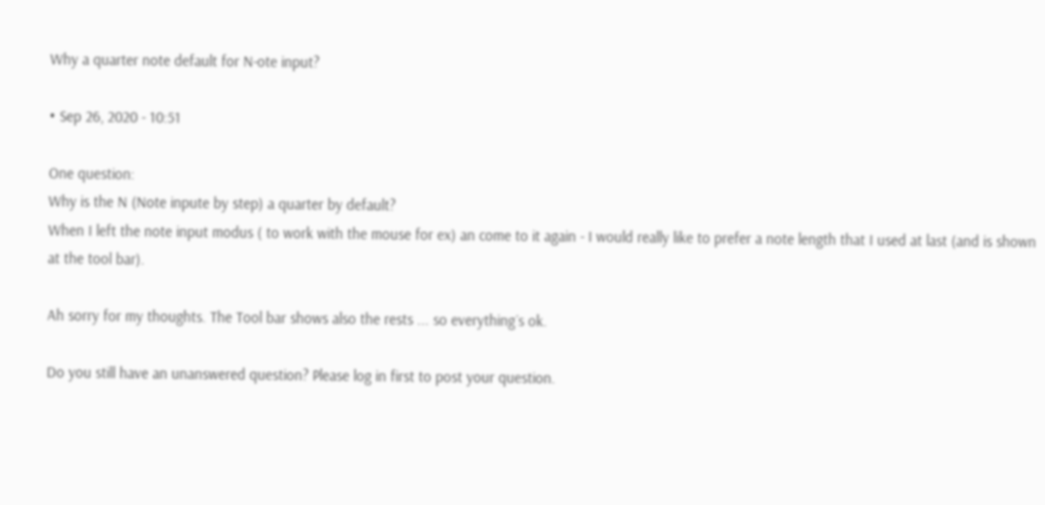Why a quarter note default for N-ote input?

• Sep 26, 2020 - 10:51

One question:
Why is the N (Note inpute by step) a quarter by default?
When I left the note input modus ( to work with the mouse for ex) an come to it again - I would really like to prefer a note length that I used at last (and is shown at the tool bar).

Ah sorry for my thoughts. The Tool bar shows also the rests ... so everything´s ok.

Do you still have an unanswered question? Please log in first to post your question.